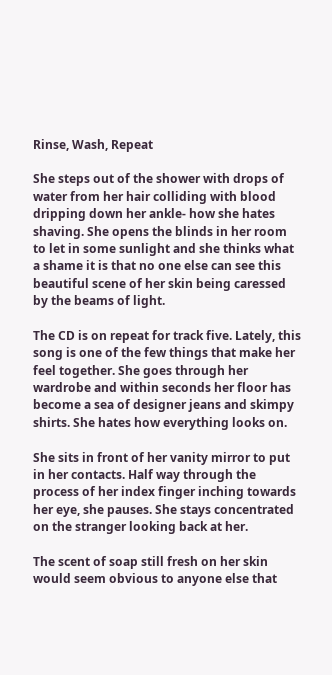Rinse, Wash, Repeat

She steps out of the shower with drops of water from her hair colliding with blood dripping down her ankle- how she hates shaving. She opens the blinds in her room to let in some sunlight and she thinks what a shame it is that no one else can see this beautiful scene of her skin being caressed by the beams of light.

The CD is on repeat for track five. Lately, this song is one of the few things that make her feel together. She goes through her wardrobe and within seconds her floor has become a sea of designer jeans and skimpy shirts. She hates how everything looks on.

She sits in front of her vanity mirror to put in her contacts. Half way through the process of her index finger inching towards her eye, she pauses. She stays concentrated on the stranger looking back at her.

The scent of soap still fresh on her skin would seem obvious to anyone else that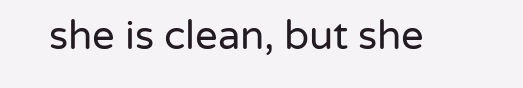she is clean, but she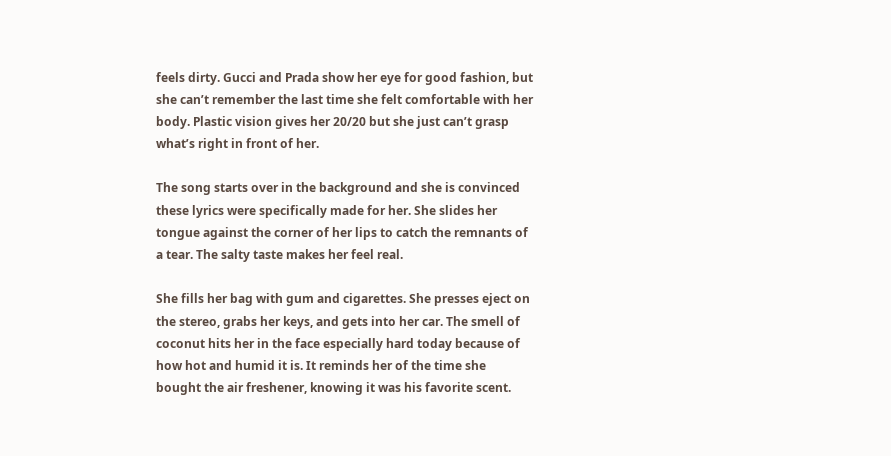feels dirty. Gucci and Prada show her eye for good fashion, but she can’t remember the last time she felt comfortable with her body. Plastic vision gives her 20/20 but she just can’t grasp what’s right in front of her.

The song starts over in the background and she is convinced these lyrics were specifically made for her. She slides her tongue against the corner of her lips to catch the remnants of a tear. The salty taste makes her feel real.

She fills her bag with gum and cigarettes. She presses eject on the stereo, grabs her keys, and gets into her car. The smell of coconut hits her in the face especially hard today because of how hot and humid it is. It reminds her of the time she bought the air freshener, knowing it was his favorite scent.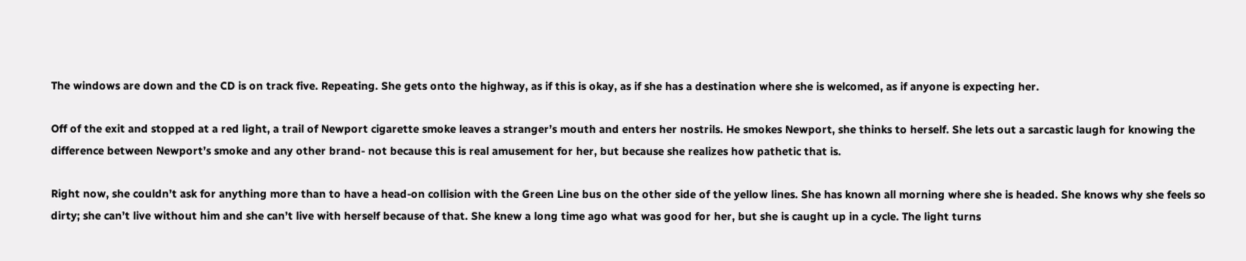The windows are down and the CD is on track five. Repeating. She gets onto the highway, as if this is okay, as if she has a destination where she is welcomed, as if anyone is expecting her.

Off of the exit and stopped at a red light, a trail of Newport cigarette smoke leaves a stranger’s mouth and enters her nostrils. He smokes Newport, she thinks to herself. She lets out a sarcastic laugh for knowing the difference between Newport’s smoke and any other brand- not because this is real amusement for her, but because she realizes how pathetic that is.

Right now, she couldn’t ask for anything more than to have a head-on collision with the Green Line bus on the other side of the yellow lines. She has known all morning where she is headed. She knows why she feels so dirty; she can’t live without him and she can’t live with herself because of that. She knew a long time ago what was good for her, but she is caught up in a cycle. The light turns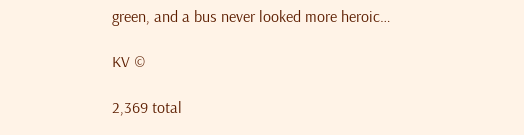green, and a bus never looked more heroic…

KV ©

2,369 total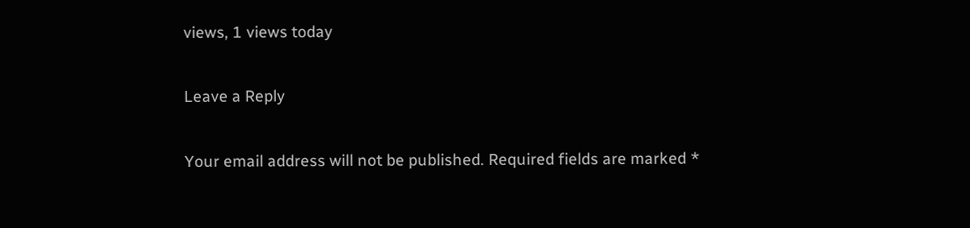views, 1 views today

Leave a Reply

Your email address will not be published. Required fields are marked *